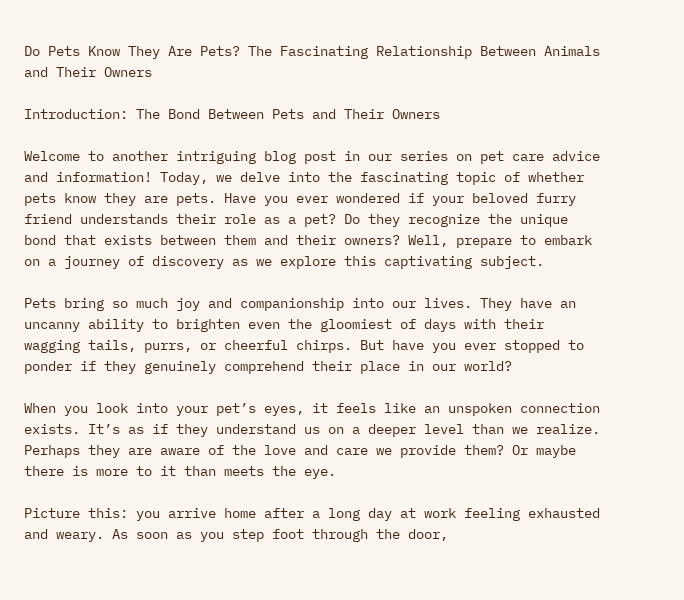Do Pets Know They Are Pets? The Fascinating Relationship Between Animals and Their Owners

Introduction: The Bond Between Pets and Their Owners

Welcome to another intriguing blog post in our series on pet care advice and information! Today, we delve into the fascinating topic of whether pets know they are pets. Have you ever wondered if your beloved furry friend understands their role as a pet? Do they recognize the unique bond that exists between them and their owners? Well, prepare to embark on a journey of discovery as we explore this captivating subject.

Pets bring so much joy and companionship into our lives. They have an uncanny ability to brighten even the gloomiest of days with their wagging tails, purrs, or cheerful chirps. But have you ever stopped to ponder if they genuinely comprehend their place in our world?

When you look into your pet’s eyes, it feels like an unspoken connection exists. It’s as if they understand us on a deeper level than we realize. Perhaps they are aware of the love and care we provide them? Or maybe there is more to it than meets the eye.

Picture this: you arrive home after a long day at work feeling exhausted and weary. As soon as you step foot through the door,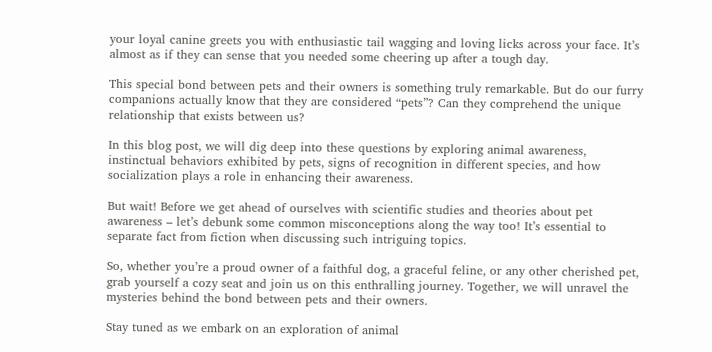your loyal canine greets you with enthusiastic tail wagging and loving licks across your face. It’s almost as if they can sense that you needed some cheering up after a tough day.

This special bond between pets and their owners is something truly remarkable. But do our furry companions actually know that they are considered “pets”? Can they comprehend the unique relationship that exists between us?

In this blog post, we will dig deep into these questions by exploring animal awareness, instinctual behaviors exhibited by pets, signs of recognition in different species, and how socialization plays a role in enhancing their awareness.

But wait! Before we get ahead of ourselves with scientific studies and theories about pet awareness – let’s debunk some common misconceptions along the way too! It’s essential to separate fact from fiction when discussing such intriguing topics.

So, whether you’re a proud owner of a faithful dog, a graceful feline, or any other cherished pet, grab yourself a cozy seat and join us on this enthralling journey. Together, we will unravel the mysteries behind the bond between pets and their owners.

Stay tuned as we embark on an exploration of animal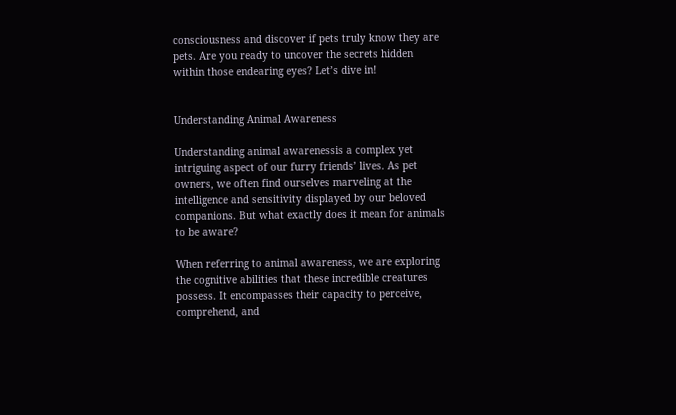consciousness and discover if pets truly know they are pets. Are you ready to uncover the secrets hidden within those endearing eyes? Let’s dive in!


Understanding Animal Awareness

Understanding animal awarenessis a complex yet intriguing aspect of our furry friends’ lives. As pet owners, we often find ourselves marveling at the intelligence and sensitivity displayed by our beloved companions. But what exactly does it mean for animals to be aware?

When referring to animal awareness, we are exploring the cognitive abilities that these incredible creatures possess. It encompasses their capacity to perceive, comprehend, and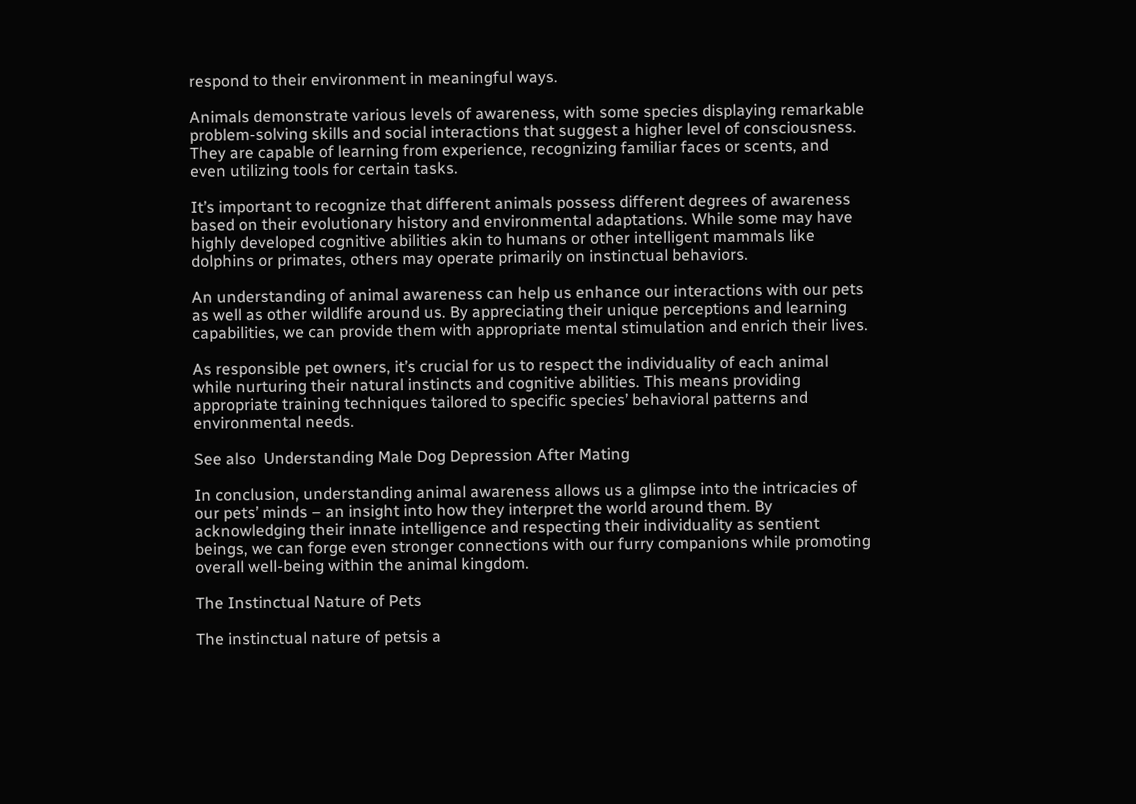respond to their environment in meaningful ways.

Animals demonstrate various levels of awareness, with some species displaying remarkable problem-solving skills and social interactions that suggest a higher level of consciousness. They are capable of learning from experience, recognizing familiar faces or scents, and even utilizing tools for certain tasks.

It’s important to recognize that different animals possess different degrees of awareness based on their evolutionary history and environmental adaptations. While some may have highly developed cognitive abilities akin to humans or other intelligent mammals like dolphins or primates, others may operate primarily on instinctual behaviors.

An understanding of animal awareness can help us enhance our interactions with our pets as well as other wildlife around us. By appreciating their unique perceptions and learning capabilities, we can provide them with appropriate mental stimulation and enrich their lives.

As responsible pet owners, it’s crucial for us to respect the individuality of each animal while nurturing their natural instincts and cognitive abilities. This means providing appropriate training techniques tailored to specific species’ behavioral patterns and environmental needs.

See also  Understanding Male Dog Depression After Mating

In conclusion, understanding animal awareness allows us a glimpse into the intricacies of our pets’ minds – an insight into how they interpret the world around them. By acknowledging their innate intelligence and respecting their individuality as sentient beings, we can forge even stronger connections with our furry companions while promoting overall well-being within the animal kingdom.

The Instinctual Nature of Pets

The instinctual nature of petsis a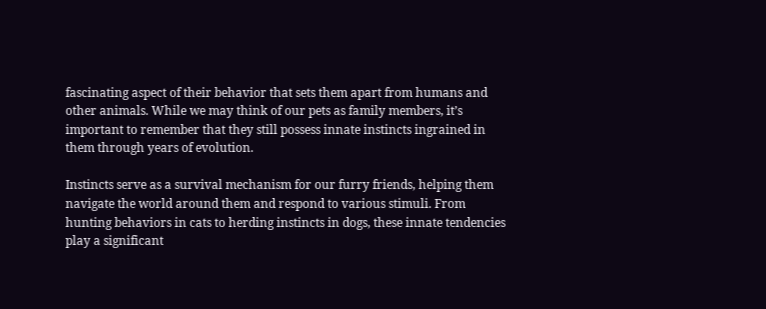fascinating aspect of their behavior that sets them apart from humans and other animals. While we may think of our pets as family members, it’s important to remember that they still possess innate instincts ingrained in them through years of evolution.

Instincts serve as a survival mechanism for our furry friends, helping them navigate the world around them and respond to various stimuli. From hunting behaviors in cats to herding instincts in dogs, these innate tendencies play a significant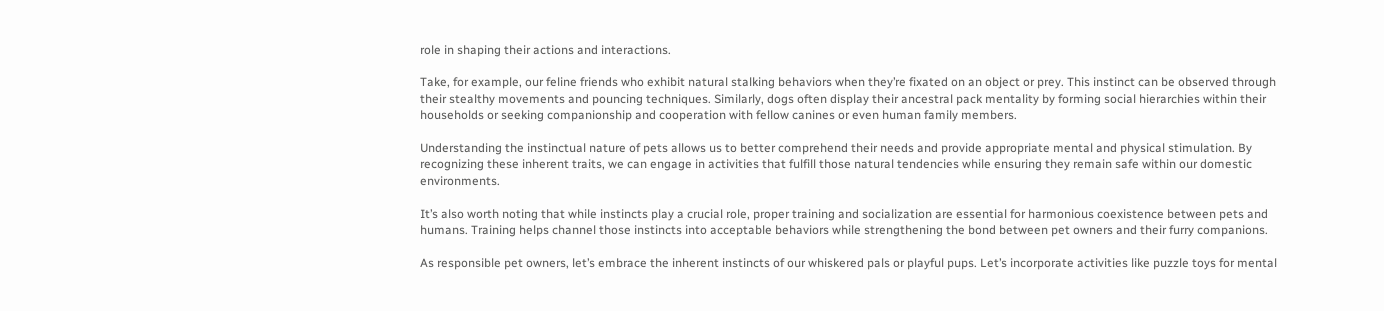role in shaping their actions and interactions.

Take, for example, our feline friends who exhibit natural stalking behaviors when they’re fixated on an object or prey. This instinct can be observed through their stealthy movements and pouncing techniques. Similarly, dogs often display their ancestral pack mentality by forming social hierarchies within their households or seeking companionship and cooperation with fellow canines or even human family members.

Understanding the instinctual nature of pets allows us to better comprehend their needs and provide appropriate mental and physical stimulation. By recognizing these inherent traits, we can engage in activities that fulfill those natural tendencies while ensuring they remain safe within our domestic environments.

It’s also worth noting that while instincts play a crucial role, proper training and socialization are essential for harmonious coexistence between pets and humans. Training helps channel those instincts into acceptable behaviors while strengthening the bond between pet owners and their furry companions.

As responsible pet owners, let’s embrace the inherent instincts of our whiskered pals or playful pups. Let’s incorporate activities like puzzle toys for mental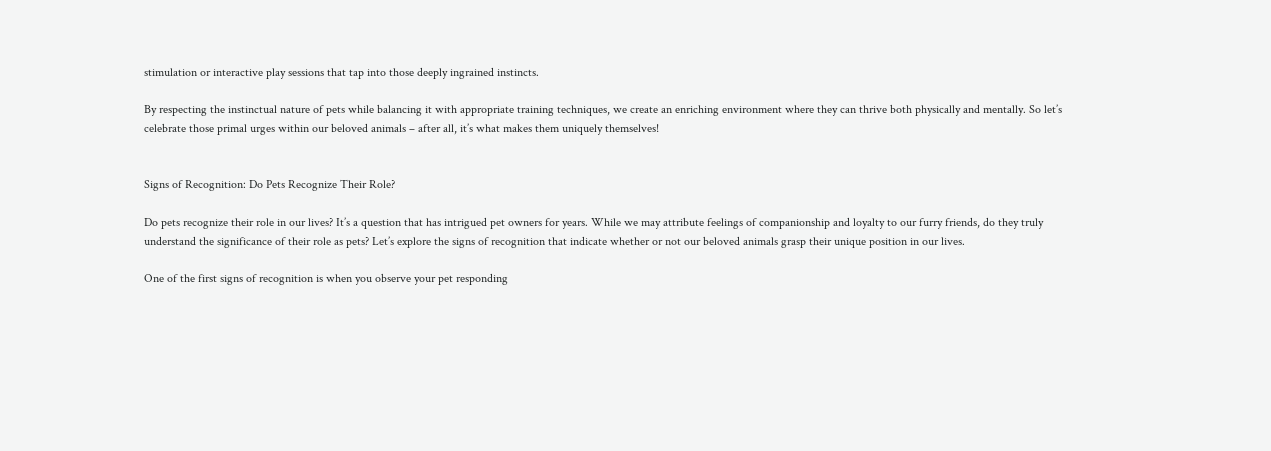stimulation or interactive play sessions that tap into those deeply ingrained instincts.

By respecting the instinctual nature of pets while balancing it with appropriate training techniques, we create an enriching environment where they can thrive both physically and mentally. So let’s celebrate those primal urges within our beloved animals – after all, it’s what makes them uniquely themselves!


Signs of Recognition: Do Pets Recognize Their Role?

Do pets recognize their role in our lives? It’s a question that has intrigued pet owners for years. While we may attribute feelings of companionship and loyalty to our furry friends, do they truly understand the significance of their role as pets? Let’s explore the signs of recognition that indicate whether or not our beloved animals grasp their unique position in our lives.

One of the first signs of recognition is when you observe your pet responding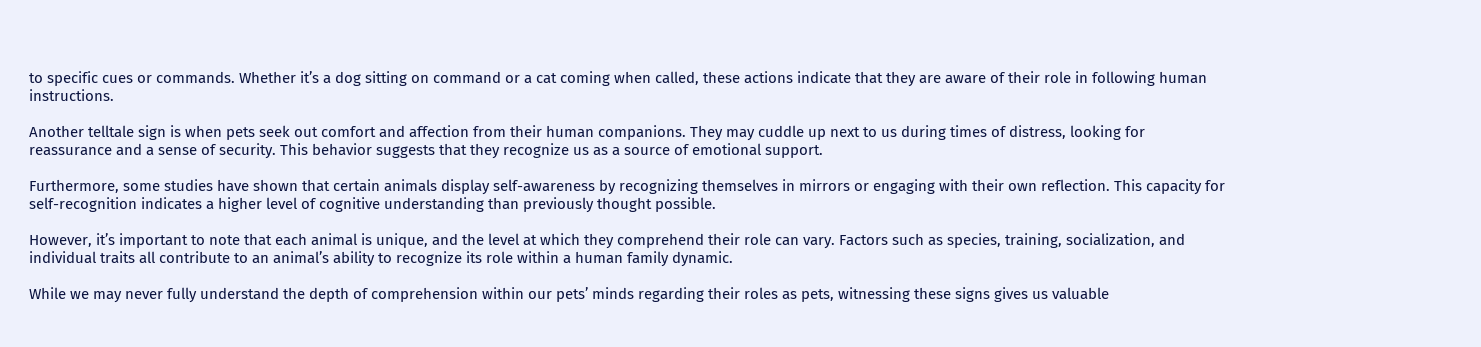to specific cues or commands. Whether it’s a dog sitting on command or a cat coming when called, these actions indicate that they are aware of their role in following human instructions.

Another telltale sign is when pets seek out comfort and affection from their human companions. They may cuddle up next to us during times of distress, looking for reassurance and a sense of security. This behavior suggests that they recognize us as a source of emotional support.

Furthermore, some studies have shown that certain animals display self-awareness by recognizing themselves in mirrors or engaging with their own reflection. This capacity for self-recognition indicates a higher level of cognitive understanding than previously thought possible.

However, it’s important to note that each animal is unique, and the level at which they comprehend their role can vary. Factors such as species, training, socialization, and individual traits all contribute to an animal’s ability to recognize its role within a human family dynamic.

While we may never fully understand the depth of comprehension within our pets’ minds regarding their roles as pets, witnessing these signs gives us valuable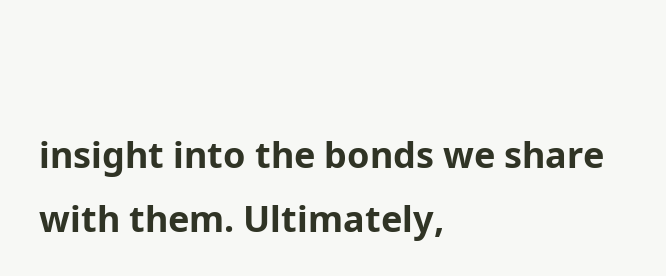insight into the bonds we share with them. Ultimately,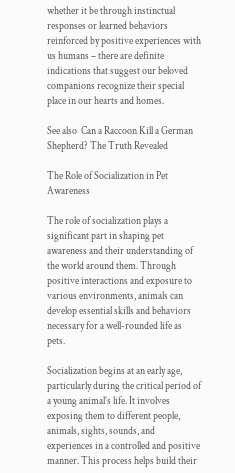whether it be through instinctual responses or learned behaviors reinforced by positive experiences with us humans – there are definite indications that suggest our beloved companions recognize their special place in our hearts and homes.

See also  Can a Raccoon Kill a German Shepherd? The Truth Revealed

The Role of Socialization in Pet Awareness

The role of socialization plays a significant part in shaping pet awareness and their understanding of the world around them. Through positive interactions and exposure to various environments, animals can develop essential skills and behaviors necessary for a well-rounded life as pets.

Socialization begins at an early age, particularly during the critical period of a young animal’s life. It involves exposing them to different people, animals, sights, sounds, and experiences in a controlled and positive manner. This process helps build their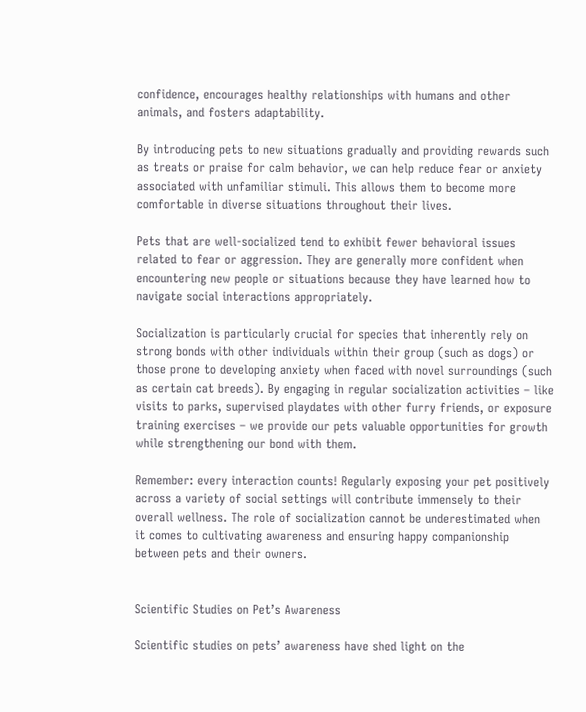confidence, encourages healthy relationships with humans and other animals, and fosters adaptability.

By introducing pets to new situations gradually and providing rewards such as treats or praise for calm behavior, we can help reduce fear or anxiety associated with unfamiliar stimuli. This allows them to become more comfortable in diverse situations throughout their lives.

Pets that are well-socialized tend to exhibit fewer behavioral issues related to fear or aggression. They are generally more confident when encountering new people or situations because they have learned how to navigate social interactions appropriately.

Socialization is particularly crucial for species that inherently rely on strong bonds with other individuals within their group (such as dogs) or those prone to developing anxiety when faced with novel surroundings (such as certain cat breeds). By engaging in regular socialization activities – like visits to parks, supervised playdates with other furry friends, or exposure training exercises – we provide our pets valuable opportunities for growth while strengthening our bond with them.

Remember: every interaction counts! Regularly exposing your pet positively across a variety of social settings will contribute immensely to their overall wellness. The role of socialization cannot be underestimated when it comes to cultivating awareness and ensuring happy companionship between pets and their owners.


Scientific Studies on Pet’s Awareness

Scientific studies on pets’ awareness have shed light on the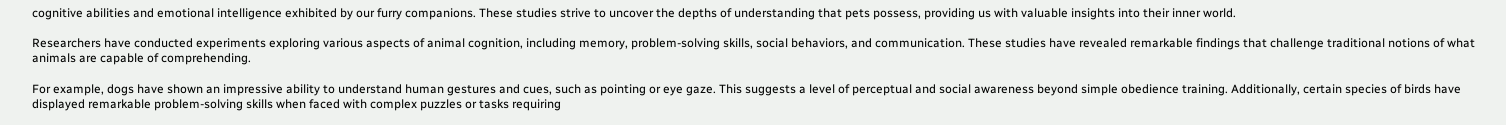cognitive abilities and emotional intelligence exhibited by our furry companions. These studies strive to uncover the depths of understanding that pets possess, providing us with valuable insights into their inner world.

Researchers have conducted experiments exploring various aspects of animal cognition, including memory, problem-solving skills, social behaviors, and communication. These studies have revealed remarkable findings that challenge traditional notions of what animals are capable of comprehending.

For example, dogs have shown an impressive ability to understand human gestures and cues, such as pointing or eye gaze. This suggests a level of perceptual and social awareness beyond simple obedience training. Additionally, certain species of birds have displayed remarkable problem-solving skills when faced with complex puzzles or tasks requiring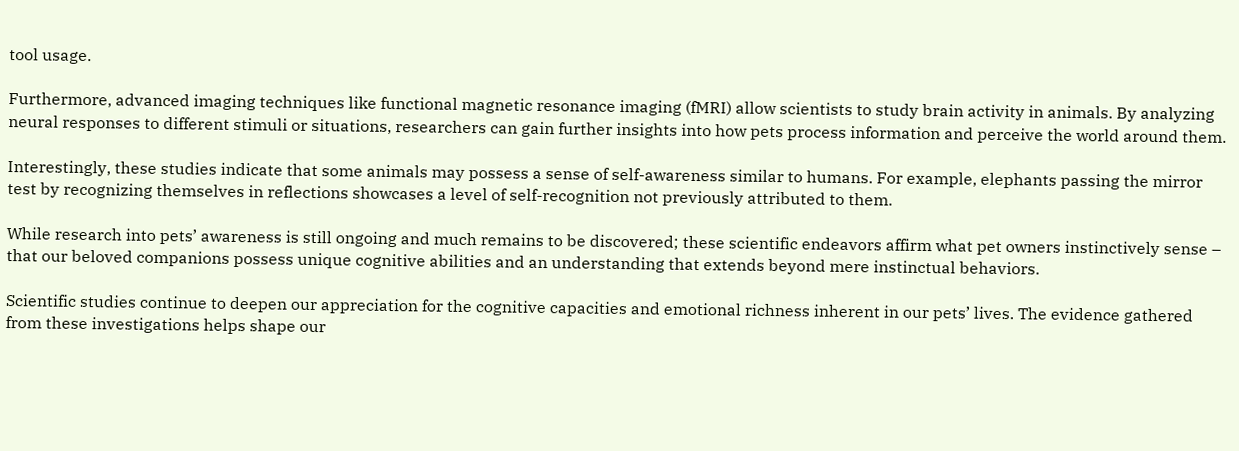tool usage.

Furthermore, advanced imaging techniques like functional magnetic resonance imaging (fMRI) allow scientists to study brain activity in animals. By analyzing neural responses to different stimuli or situations, researchers can gain further insights into how pets process information and perceive the world around them.

Interestingly, these studies indicate that some animals may possess a sense of self-awareness similar to humans. For example, elephants passing the mirror test by recognizing themselves in reflections showcases a level of self-recognition not previously attributed to them.

While research into pets’ awareness is still ongoing and much remains to be discovered; these scientific endeavors affirm what pet owners instinctively sense – that our beloved companions possess unique cognitive abilities and an understanding that extends beyond mere instinctual behaviors.

Scientific studies continue to deepen our appreciation for the cognitive capacities and emotional richness inherent in our pets’ lives. The evidence gathered from these investigations helps shape our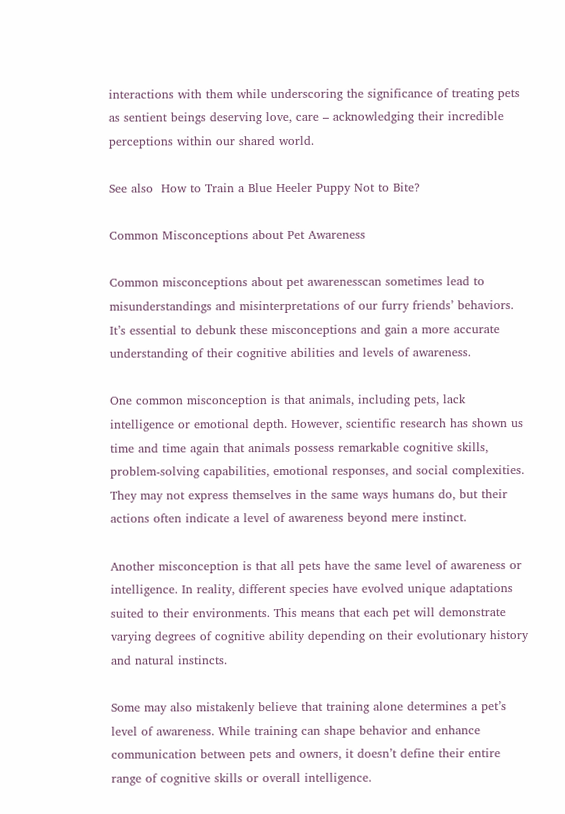interactions with them while underscoring the significance of treating pets as sentient beings deserving love, care – acknowledging their incredible perceptions within our shared world.

See also  How to Train a Blue Heeler Puppy Not to Bite?

Common Misconceptions about Pet Awareness

Common misconceptions about pet awarenesscan sometimes lead to misunderstandings and misinterpretations of our furry friends’ behaviors. It’s essential to debunk these misconceptions and gain a more accurate understanding of their cognitive abilities and levels of awareness.

One common misconception is that animals, including pets, lack intelligence or emotional depth. However, scientific research has shown us time and time again that animals possess remarkable cognitive skills, problem-solving capabilities, emotional responses, and social complexities. They may not express themselves in the same ways humans do, but their actions often indicate a level of awareness beyond mere instinct.

Another misconception is that all pets have the same level of awareness or intelligence. In reality, different species have evolved unique adaptations suited to their environments. This means that each pet will demonstrate varying degrees of cognitive ability depending on their evolutionary history and natural instincts.

Some may also mistakenly believe that training alone determines a pet’s level of awareness. While training can shape behavior and enhance communication between pets and owners, it doesn’t define their entire range of cognitive skills or overall intelligence.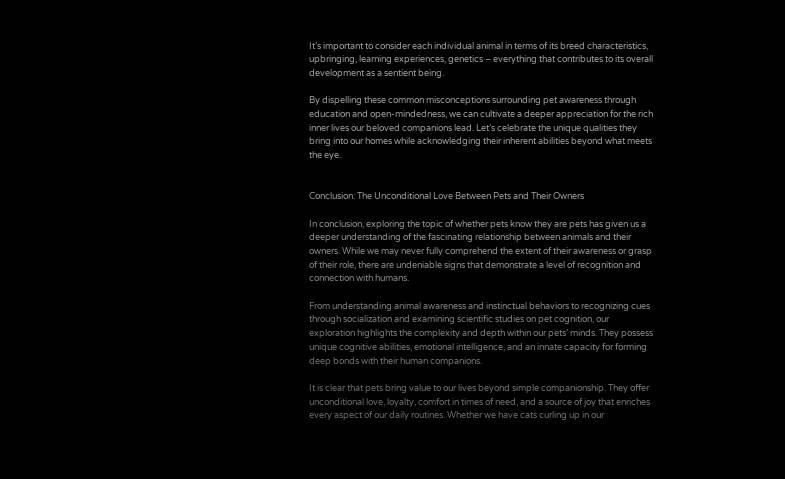It’s important to consider each individual animal in terms of its breed characteristics, upbringing, learning experiences, genetics – everything that contributes to its overall development as a sentient being.

By dispelling these common misconceptions surrounding pet awareness through education and open-mindedness, we can cultivate a deeper appreciation for the rich inner lives our beloved companions lead. Let’s celebrate the unique qualities they bring into our homes while acknowledging their inherent abilities beyond what meets the eye.


Conclusion: The Unconditional Love Between Pets and Their Owners

In conclusion, exploring the topic of whether pets know they are pets has given us a deeper understanding of the fascinating relationship between animals and their owners. While we may never fully comprehend the extent of their awareness or grasp of their role, there are undeniable signs that demonstrate a level of recognition and connection with humans.

From understanding animal awareness and instinctual behaviors to recognizing cues through socialization and examining scientific studies on pet cognition, our exploration highlights the complexity and depth within our pets’ minds. They possess unique cognitive abilities, emotional intelligence, and an innate capacity for forming deep bonds with their human companions.

It is clear that pets bring value to our lives beyond simple companionship. They offer unconditional love, loyalty, comfort in times of need, and a source of joy that enriches every aspect of our daily routines. Whether we have cats curling up in our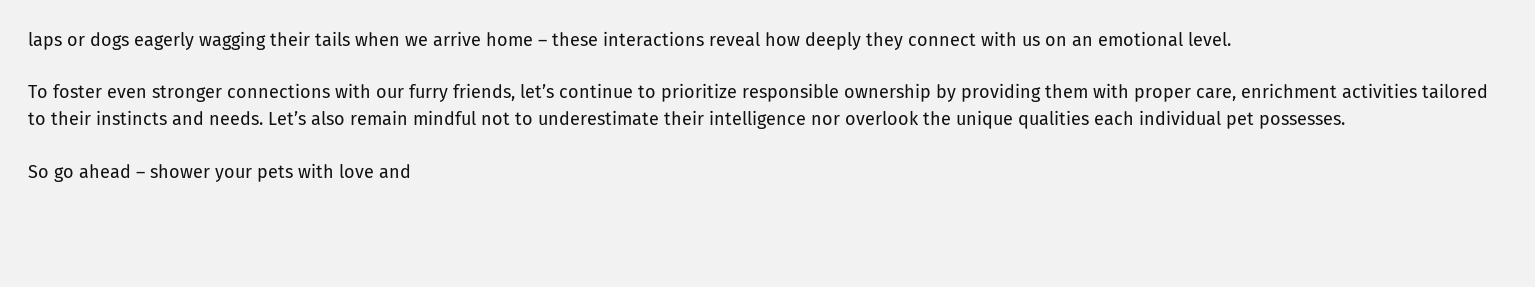laps or dogs eagerly wagging their tails when we arrive home – these interactions reveal how deeply they connect with us on an emotional level.

To foster even stronger connections with our furry friends, let’s continue to prioritize responsible ownership by providing them with proper care, enrichment activities tailored to their instincts and needs. Let’s also remain mindful not to underestimate their intelligence nor overlook the unique qualities each individual pet possesses.

So go ahead – shower your pets with love and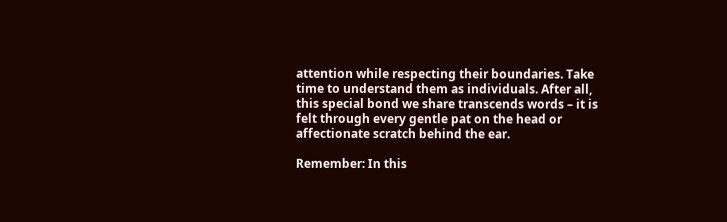attention while respecting their boundaries. Take time to understand them as individuals. After all, this special bond we share transcends words – it is felt through every gentle pat on the head or affectionate scratch behind the ear.

Remember: In this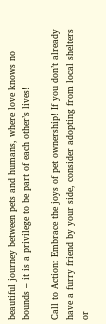beautiful journey between pets and humans, where love knows no bounds – it is a privilege to be part of each other’s lives!

Call to Action: Embrace the joys of pet ownership! If you don’t already have a furry friend by your side, consider adopting from local shelters or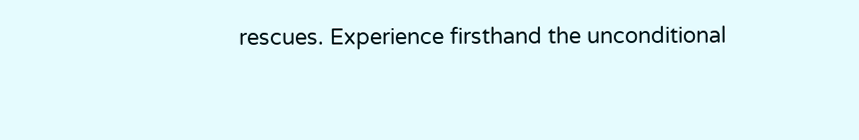rescues. Experience firsthand the unconditional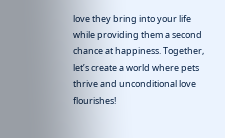love they bring into your life while providing them a second chance at happiness. Together, let’s create a world where pets thrive and unconditional love flourishes!